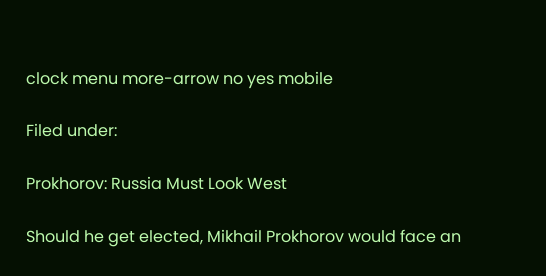clock menu more-arrow no yes mobile

Filed under:

Prokhorov: Russia Must Look West

Should he get elected, Mikhail Prokhorov would face an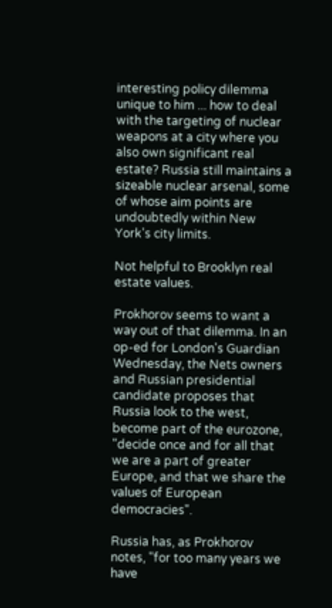interesting policy dilemma unique to him ... how to deal with the targeting of nuclear weapons at a city where you also own significant real estate? Russia still maintains a sizeable nuclear arsenal, some of whose aim points are undoubtedly within New York's city limits.

Not helpful to Brooklyn real estate values.

Prokhorov seems to want a way out of that dilemma. In an op-ed for London's Guardian Wednesday, the Nets owners and Russian presidential candidate proposes that Russia look to the west, become part of the eurozone, "decide once and for all that we are a part of greater Europe, and that we share the values of European democracies".

Russia has, as Prokhorov notes, "for too many years we have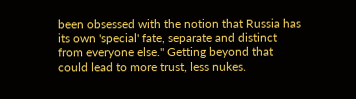been obsessed with the notion that Russia has its own 'special' fate, separate and distinct from everyone else." Getting beyond that could lead to more trust, less nukes.